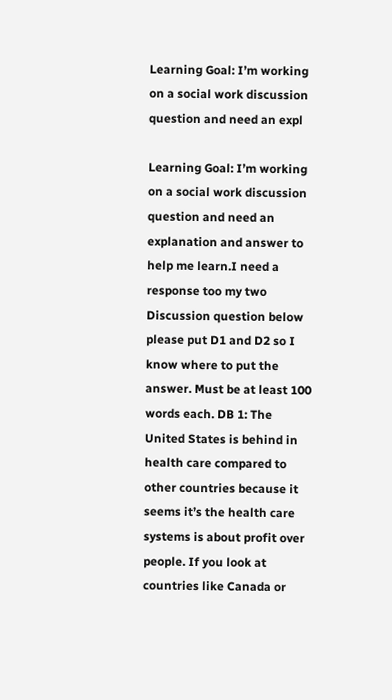Learning Goal: I’m working on a social work discussion question and need an expl

Learning Goal: I’m working on a social work discussion question and need an explanation and answer to help me learn.I need a response too my two Discussion question below please put D1 and D2 so I know where to put the answer. Must be at least 100 words each. DB 1: The United States is behind in health care compared to other countries because it seems it’s the health care systems is about profit over people. If you look at countries like Canada or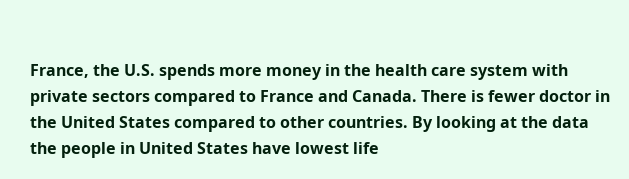France, the U.S. spends more money in the health care system with private sectors compared to France and Canada. There is fewer doctor in the United States compared to other countries. By looking at the data the people in United States have lowest life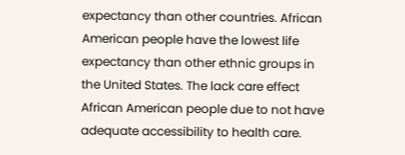expectancy than other countries. African American people have the lowest life expectancy than other ethnic groups in the United States. The lack care effect African American people due to not have adequate accessibility to health care.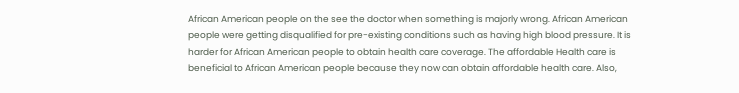African American people on the see the doctor when something is majorly wrong. African American people were getting disqualified for pre-existing conditions such as having high blood pressure. It is harder for African American people to obtain health care coverage. The affordable Health care is beneficial to African American people because they now can obtain affordable health care. Also,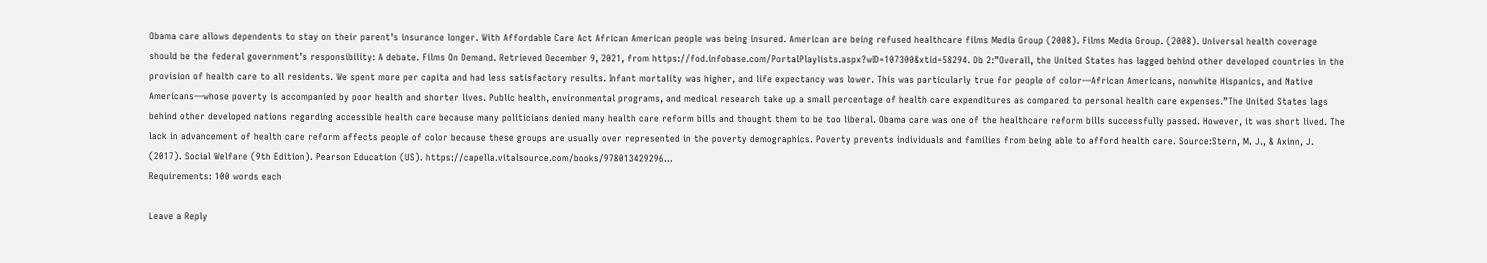Obama care allows dependents to stay on their parent’s insurance longer. With Affordable Care Act African American people was being insured. American are being refused healthcare films Media Group (2008). Films Media Group. (2008). Universal health coverage should be the federal government’s responsibility: A debate. Films On Demand. Retrieved December 9, 2021, from https://fod.infobase.com/PortalPlaylists.aspx?wID=107300&xtid=58294. Db 2:”Overall, the United States has lagged behind other developed countries in the provision of health care to all residents. We spent more per capita and had less satisfactory results. Infant mortality was higher, and life expectancy was lower. This was particularly true for people of color—African Americans, nonwhite Hispanics, and Native Americans—whose poverty is accompanied by poor health and shorter lives. Public health, environmental programs, and medical research take up a small percentage of health care expenditures as compared to personal health care expenses.”The United States lags behind other developed nations regarding accessible health care because many politicians denied many health care reform bills and thought them to be too liberal. Obama care was one of the healthcare reform bills successfully passed. However, it was short lived. The lack in advancement of health care reform affects people of color because these groups are usually over represented in the poverty demographics. Poverty prevents individuals and families from being able to afford health care. Source:Stern, M. J., & Axinn, J. (2017). Social Welfare (9th Edition). Pearson Education (US). https://capella.vitalsource.com/books/978013429296…
Requirements: 100 words each

Leave a Reply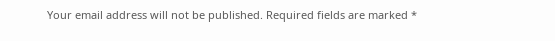Your email address will not be published. Required fields are marked *